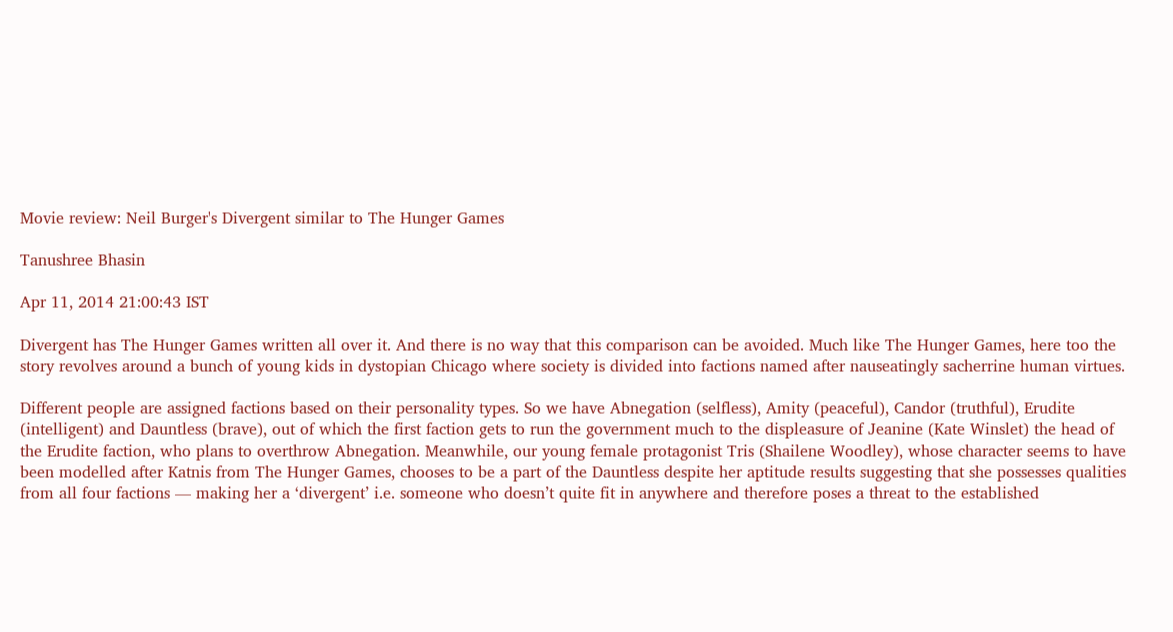Movie review: Neil Burger's Divergent similar to The Hunger Games

Tanushree Bhasin

Apr 11, 2014 21:00:43 IST

Divergent has The Hunger Games written all over it. And there is no way that this comparison can be avoided. Much like The Hunger Games, here too the story revolves around a bunch of young kids in dystopian Chicago where society is divided into factions named after nauseatingly sacherrine human virtues.

Different people are assigned factions based on their personality types. So we have Abnegation (selfless), Amity (peaceful), Candor (truthful), Erudite (intelligent) and Dauntless (brave), out of which the first faction gets to run the government much to the displeasure of Jeanine (Kate Winslet) the head of the Erudite faction, who plans to overthrow Abnegation. Meanwhile, our young female protagonist Tris (Shailene Woodley), whose character seems to have been modelled after Katnis from The Hunger Games, chooses to be a part of the Dauntless despite her aptitude results suggesting that she possesses qualities from all four factions — making her a ‘divergent’ i.e. someone who doesn’t quite fit in anywhere and therefore poses a threat to the established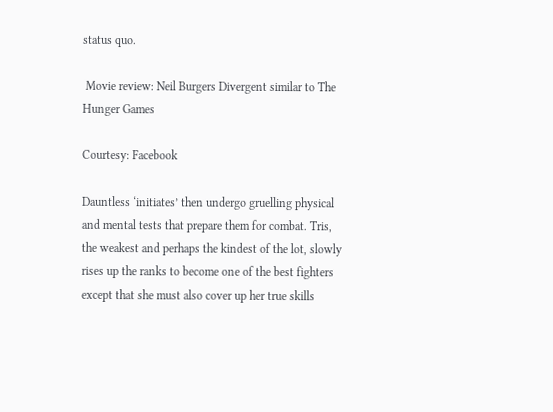status quo.

 Movie review: Neil Burgers Divergent similar to The Hunger Games

Courtesy: Facebook

Dauntless ‘initiates’ then undergo gruelling physical and mental tests that prepare them for combat. Tris, the weakest and perhaps the kindest of the lot, slowly rises up the ranks to become one of the best fighters except that she must also cover up her true skills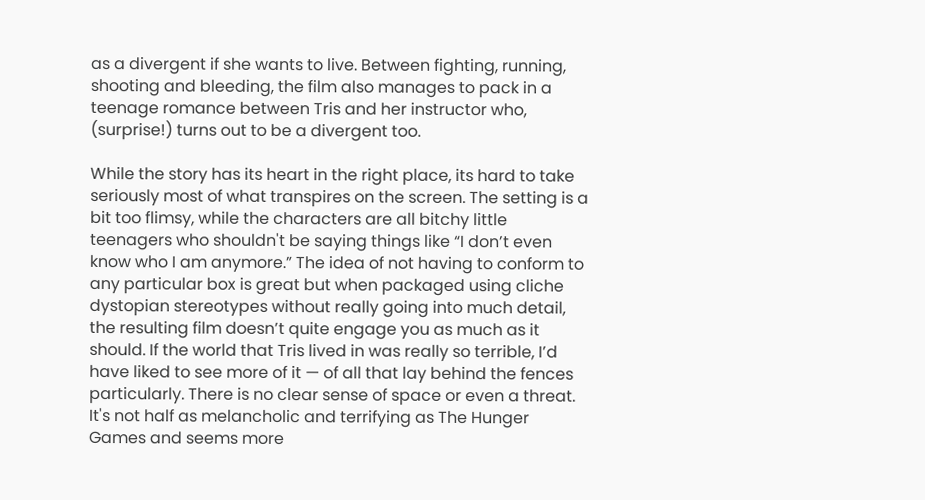as a divergent if she wants to live. Between fighting, running, shooting and bleeding, the film also manages to pack in a teenage romance between Tris and her instructor who, (surprise!) turns out to be a divergent too.

While the story has its heart in the right place, its hard to take seriously most of what transpires on the screen. The setting is a bit too flimsy, while the characters are all bitchy little teenagers who shouldn't be saying things like “I don’t even know who I am anymore.” The idea of not having to conform to any particular box is great but when packaged using cliche dystopian stereotypes without really going into much detail, the resulting film doesn’t quite engage you as much as it should. If the world that Tris lived in was really so terrible, I’d have liked to see more of it — of all that lay behind the fences particularly. There is no clear sense of space or even a threat. It's not half as melancholic and terrifying as The Hunger Games and seems more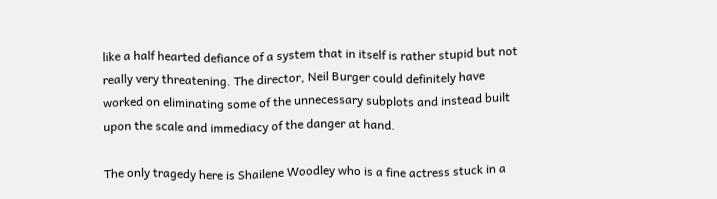like a half hearted defiance of a system that in itself is rather stupid but not really very threatening. The director, Neil Burger could definitely have worked on eliminating some of the unnecessary subplots and instead built upon the scale and immediacy of the danger at hand.

The only tragedy here is Shailene Woodley who is a fine actress stuck in a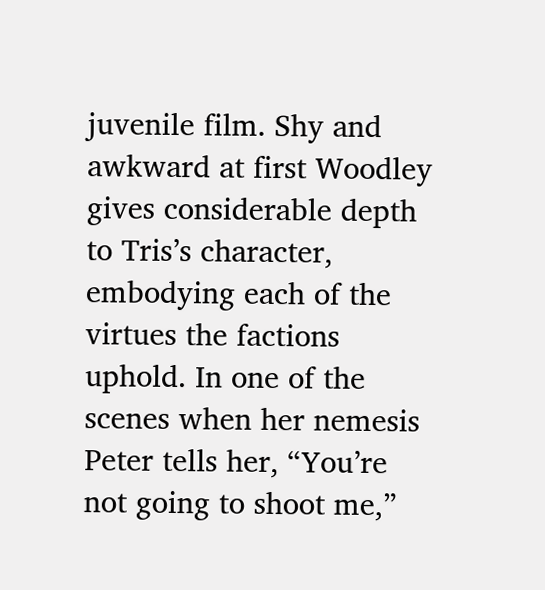juvenile film. Shy and awkward at first Woodley gives considerable depth to Tris’s character, embodying each of the virtues the factions uphold. In one of the scenes when her nemesis Peter tells her, “You’re not going to shoot me,”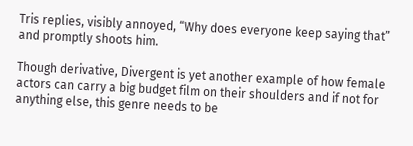Tris replies, visibly annoyed, “Why does everyone keep saying that” and promptly shoots him.

Though derivative, Divergent is yet another example of how female actors can carry a big budget film on their shoulders and if not for anything else, this genre needs to be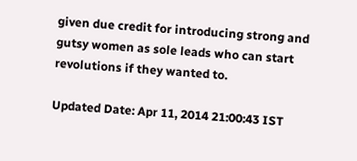given due credit for introducing strong and gutsy women as sole leads who can start revolutions if they wanted to.

Updated Date: Apr 11, 2014 21:00:43 IST